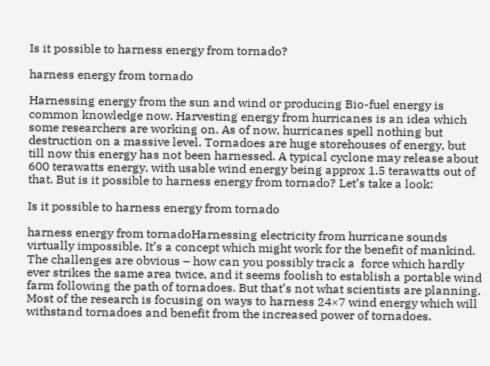Is it possible to harness energy from tornado?

harness energy from tornado

Harnessing energy from the sun and wind or producing Bio-fuel energy is common knowledge now. Harvesting energy from hurricanes is an idea which some researchers are working on. As of now, hurricanes spell nothing but destruction on a massive level. Tornadoes are huge storehouses of energy, but till now this energy has not been harnessed. A typical cyclone may release about 600 terawatts energy, with usable wind energy being approx 1.5 terawatts out of that. But is it possible to harness energy from tornado? Let’s take a look:

Is it possible to harness energy from tornado

harness energy from tornadoHarnessing electricity from hurricane sounds virtually impossible. It’s a concept which might work for the benefit of mankind. The challenges are obvious – how can you possibly track a  force which hardly ever strikes the same area twice, and it seems foolish to establish a portable wind farm following the path of tornadoes. But that’s not what scientists are planning. Most of the research is focusing on ways to harness 24×7 wind energy which will withstand tornadoes and benefit from the increased power of tornadoes.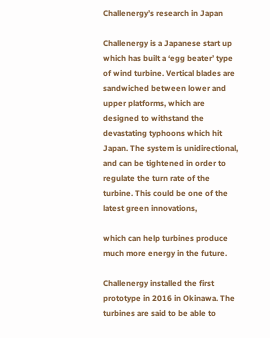Challenergy’s research in Japan

Challenergy is a Japanese start up which has built a ‘egg beater’ type of wind turbine. Vertical blades are sandwiched between lower and upper platforms, which are designed to withstand the devastating typhoons which hit Japan. The system is unidirectional, and can be tightened in order to regulate the turn rate of the turbine. This could be one of the latest green innovations,

which can help turbines produce much more energy in the future.

Challenergy installed the first prototype in 2016 in Okinawa. The turbines are said to be able to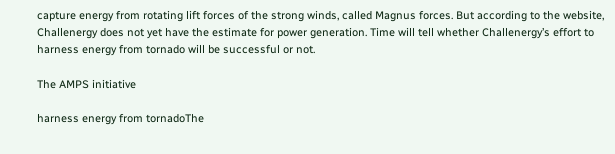capture energy from rotating lift forces of the strong winds, called Magnus forces. But according to the website, Challenergy does not yet have the estimate for power generation. Time will tell whether Challenergy’s effort to harness energy from tornado will be successful or not.

The AMPS initiative

harness energy from tornadoThe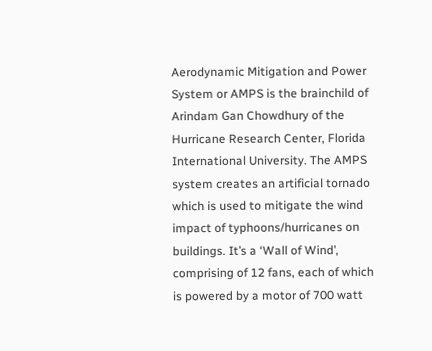Aerodynamic Mitigation and Power System or AMPS is the brainchild of Arindam Gan Chowdhury of the Hurricane Research Center, Florida International University. The AMPS system creates an artificial tornado which is used to mitigate the wind impact of typhoons/hurricanes on buildings. It’s a ‘Wall of Wind’, comprising of 12 fans, each of which is powered by a motor of 700 watt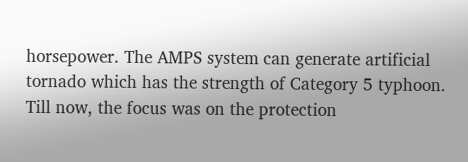horsepower. The AMPS system can generate artificial tornado which has the strength of Category 5 typhoon. Till now, the focus was on the protection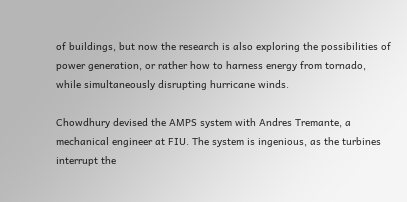of buildings, but now the research is also exploring the possibilities of power generation, or rather how to harness energy from tornado, while simultaneously disrupting hurricane winds.

Chowdhury devised the AMPS system with Andres Tremante, a mechanical engineer at FIU. The system is ingenious, as the turbines interrupt the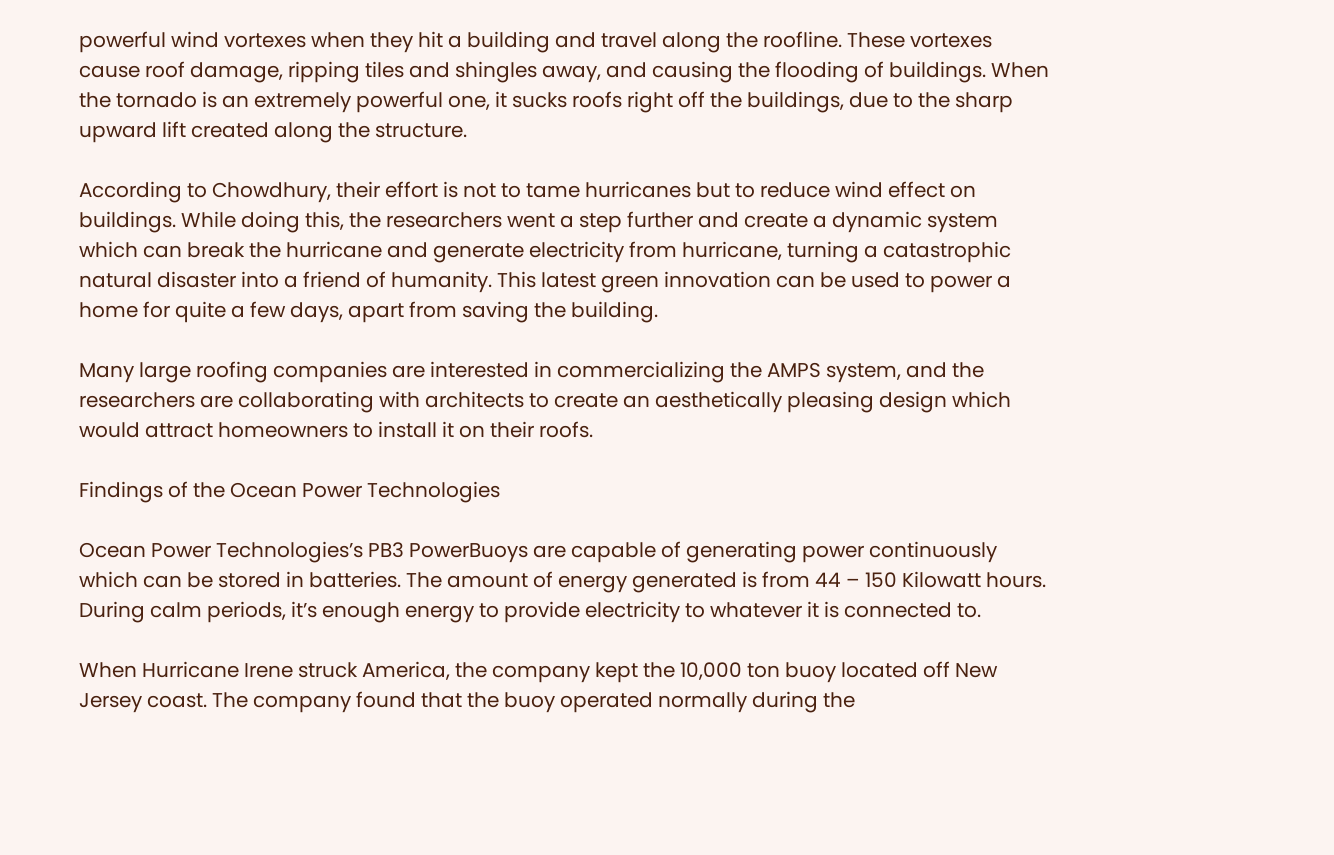powerful wind vortexes when they hit a building and travel along the roofline. These vortexes cause roof damage, ripping tiles and shingles away, and causing the flooding of buildings. When the tornado is an extremely powerful one, it sucks roofs right off the buildings, due to the sharp upward lift created along the structure.

According to Chowdhury, their effort is not to tame hurricanes but to reduce wind effect on buildings. While doing this, the researchers went a step further and create a dynamic system which can break the hurricane and generate electricity from hurricane, turning a catastrophic natural disaster into a friend of humanity. This latest green innovation can be used to power a home for quite a few days, apart from saving the building.

Many large roofing companies are interested in commercializing the AMPS system, and the researchers are collaborating with architects to create an aesthetically pleasing design which would attract homeowners to install it on their roofs.

Findings of the Ocean Power Technologies

Ocean Power Technologies’s PB3 PowerBuoys are capable of generating power continuously which can be stored in batteries. The amount of energy generated is from 44 – 150 Kilowatt hours. During calm periods, it’s enough energy to provide electricity to whatever it is connected to.

When Hurricane Irene struck America, the company kept the 10,000 ton buoy located off New Jersey coast. The company found that the buoy operated normally during the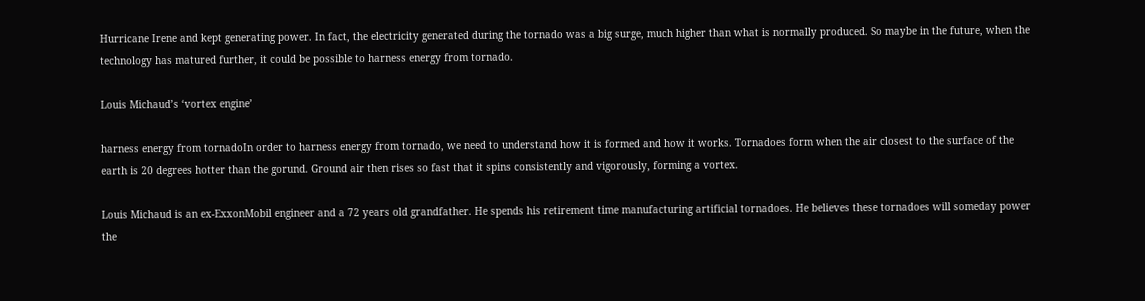Hurricane Irene and kept generating power. In fact, the electricity generated during the tornado was a big surge, much higher than what is normally produced. So maybe in the future, when the technology has matured further, it could be possible to harness energy from tornado.

Louis Michaud’s ‘vortex engine’

harness energy from tornadoIn order to harness energy from tornado, we need to understand how it is formed and how it works. Tornadoes form when the air closest to the surface of the earth is 20 degrees hotter than the gorund. Ground air then rises so fast that it spins consistently and vigorously, forming a vortex.

Louis Michaud is an ex-ExxonMobil engineer and a 72 years old grandfather. He spends his retirement time manufacturing artificial tornadoes. He believes these tornadoes will someday power the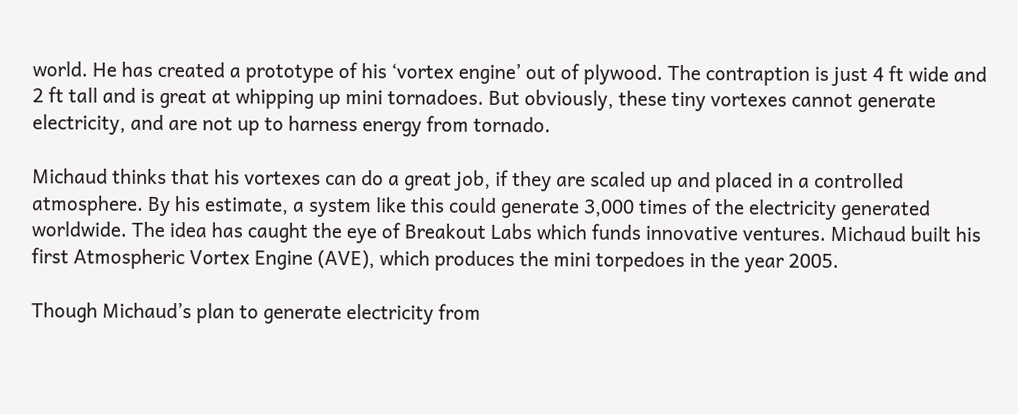world. He has created a prototype of his ‘vortex engine’ out of plywood. The contraption is just 4 ft wide and 2 ft tall and is great at whipping up mini tornadoes. But obviously, these tiny vortexes cannot generate electricity, and are not up to harness energy from tornado.

Michaud thinks that his vortexes can do a great job, if they are scaled up and placed in a controlled atmosphere. By his estimate, a system like this could generate 3,000 times of the electricity generated worldwide. The idea has caught the eye of Breakout Labs which funds innovative ventures. Michaud built his first Atmospheric Vortex Engine (AVE), which produces the mini torpedoes in the year 2005.

Though Michaud’s plan to generate electricity from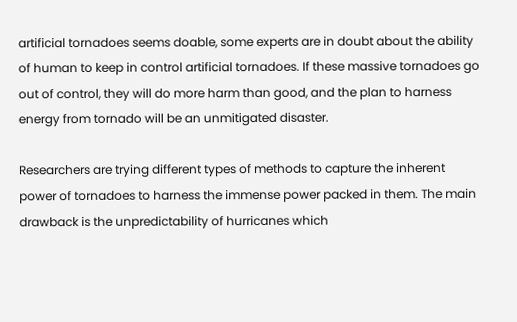artificial tornadoes seems doable, some experts are in doubt about the ability of human to keep in control artificial tornadoes. If these massive tornadoes go out of control, they will do more harm than good, and the plan to harness energy from tornado will be an unmitigated disaster.

Researchers are trying different types of methods to capture the inherent power of tornadoes to harness the immense power packed in them. The main drawback is the unpredictability of hurricanes which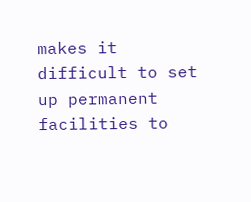makes it difficult to set up permanent facilities to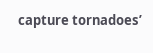capture tornadoes’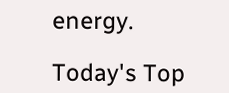energy.

Today's Top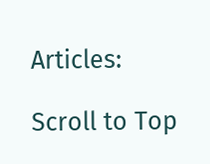Articles:

Scroll to Top